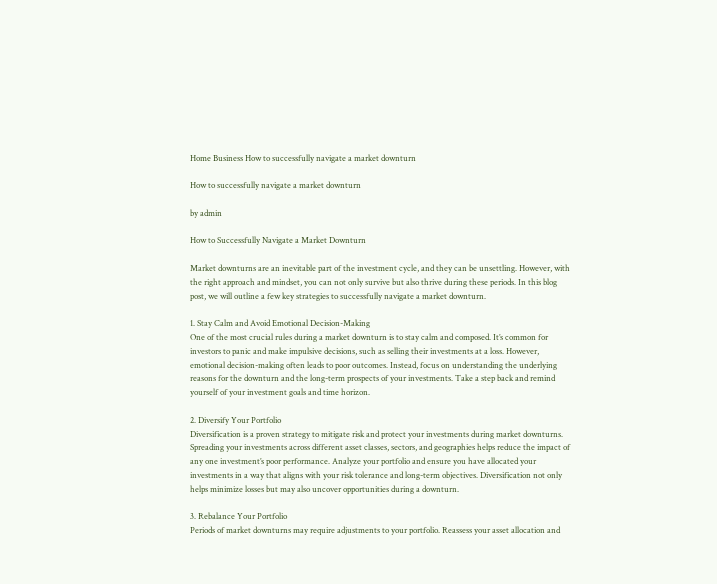Home Business How to successfully navigate a market downturn

How to successfully navigate a market downturn

by admin

How to Successfully Navigate a Market Downturn

Market downturns are an inevitable part of the investment cycle, and they can be unsettling. However, with the right approach and mindset, you can not only survive but also thrive during these periods. In this blog post, we will outline a few key strategies to successfully navigate a market downturn.

1. Stay Calm and Avoid Emotional Decision-Making
One of the most crucial rules during a market downturn is to stay calm and composed. It’s common for investors to panic and make impulsive decisions, such as selling their investments at a loss. However, emotional decision-making often leads to poor outcomes. Instead, focus on understanding the underlying reasons for the downturn and the long-term prospects of your investments. Take a step back and remind yourself of your investment goals and time horizon.

2. Diversify Your Portfolio
Diversification is a proven strategy to mitigate risk and protect your investments during market downturns. Spreading your investments across different asset classes, sectors, and geographies helps reduce the impact of any one investment’s poor performance. Analyze your portfolio and ensure you have allocated your investments in a way that aligns with your risk tolerance and long-term objectives. Diversification not only helps minimize losses but may also uncover opportunities during a downturn.

3. Rebalance Your Portfolio
Periods of market downturns may require adjustments to your portfolio. Reassess your asset allocation and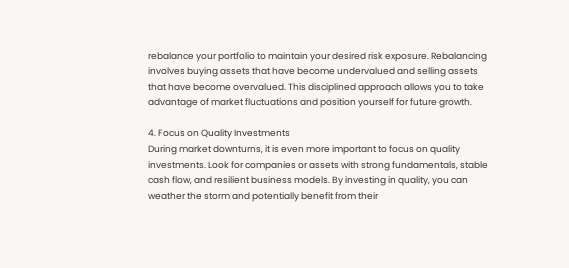rebalance your portfolio to maintain your desired risk exposure. Rebalancing involves buying assets that have become undervalued and selling assets that have become overvalued. This disciplined approach allows you to take advantage of market fluctuations and position yourself for future growth.

4. Focus on Quality Investments
During market downturns, it is even more important to focus on quality investments. Look for companies or assets with strong fundamentals, stable cash flow, and resilient business models. By investing in quality, you can weather the storm and potentially benefit from their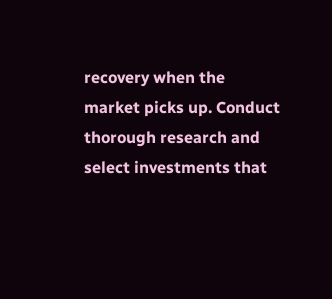recovery when the market picks up. Conduct thorough research and select investments that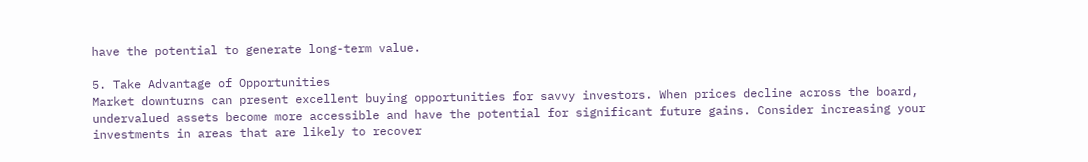have the potential to generate long-term value.

5. Take Advantage of Opportunities
Market downturns can present excellent buying opportunities for savvy investors. When prices decline across the board, undervalued assets become more accessible and have the potential for significant future gains. Consider increasing your investments in areas that are likely to recover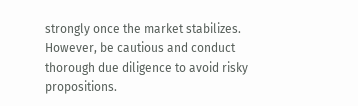strongly once the market stabilizes. However, be cautious and conduct thorough due diligence to avoid risky propositions.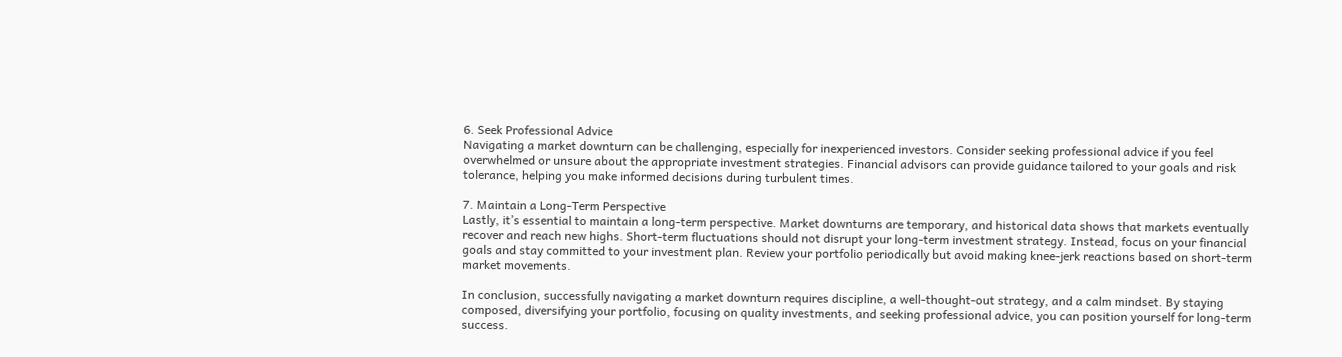6. Seek Professional Advice
Navigating a market downturn can be challenging, especially for inexperienced investors. Consider seeking professional advice if you feel overwhelmed or unsure about the appropriate investment strategies. Financial advisors can provide guidance tailored to your goals and risk tolerance, helping you make informed decisions during turbulent times.

7. Maintain a Long-Term Perspective
Lastly, it’s essential to maintain a long-term perspective. Market downturns are temporary, and historical data shows that markets eventually recover and reach new highs. Short-term fluctuations should not disrupt your long-term investment strategy. Instead, focus on your financial goals and stay committed to your investment plan. Review your portfolio periodically but avoid making knee-jerk reactions based on short-term market movements.

In conclusion, successfully navigating a market downturn requires discipline, a well-thought-out strategy, and a calm mindset. By staying composed, diversifying your portfolio, focusing on quality investments, and seeking professional advice, you can position yourself for long-term success.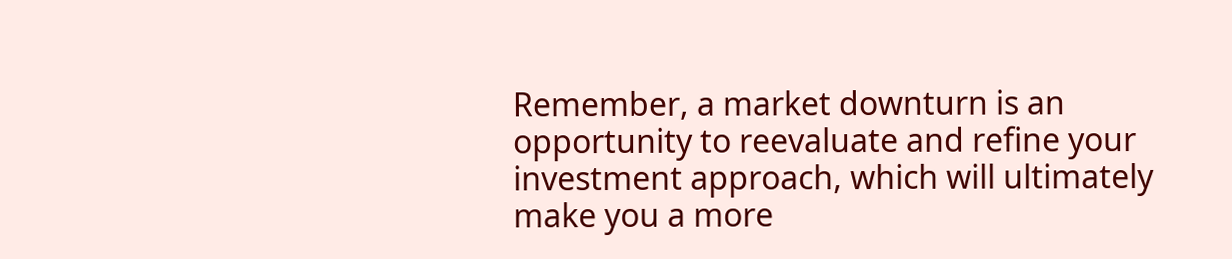Remember, a market downturn is an opportunity to reevaluate and refine your investment approach, which will ultimately make you a more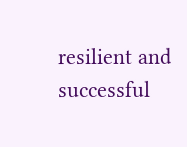resilient and successful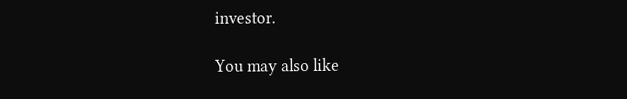investor.

You may also like